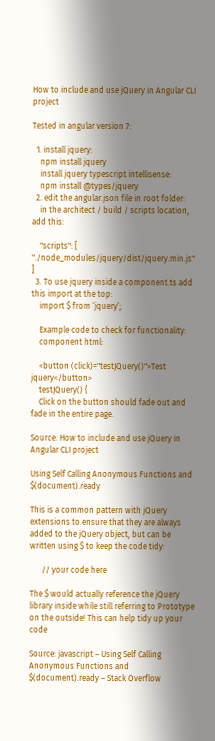How to include and use jQuery in Angular CLI project

Tested in angular version 7:

  1. install jquery:
    npm install jquery
    install jquery typescript intellisense:
    npm install @types/jquery
  2. edit the angular.json file in root folder:
    in the architect / build / scripts location, add this:

    "scripts": [ "./node_modules/jquery/dist/jquery.min.js" ]
  3. To use jquery inside a component.ts add this import at the top:
    import $ from ‘jquery’;

    Example code to check for functionality:
    component html:

    <button (click)="testJQuery()">Test jquery</button>
    testJQuery() {
    Click on the button should fade out and fade in the entire page.

Source: How to include and use jQuery in Angular CLI project

Using Self Calling Anonymous Functions and $(document).ready

This is a common pattern with jQuery extensions to ensure that they are always added to the jQuery object, but can be written using $ to keep the code tidy:

      // your code here

The $ would actually reference the jQuery library inside while still referring to Prototype on the outside! This can help tidy up your code

Source: javascript – Using Self Calling Anonymous Functions and $(document).ready – Stack Overflow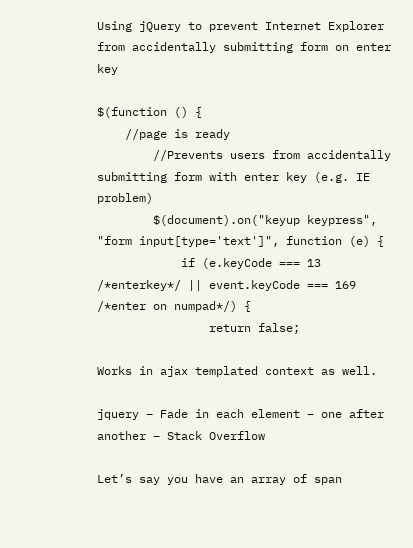Using jQuery to prevent Internet Explorer from accidentally submitting form on enter key

$(function () {
    //page is ready
        //Prevents users from accidentally submitting form with enter key (e.g. IE problem)
        $(document).on("keyup keypress", "form input[type='text']", function (e) {
            if (e.keyCode === 13 /*enterkey*/ || event.keyCode === 169 /*enter on numpad*/) {
                return false;

Works in ajax templated context as well.

jquery – Fade in each element – one after another – Stack Overflow

Let’s say you have an array of span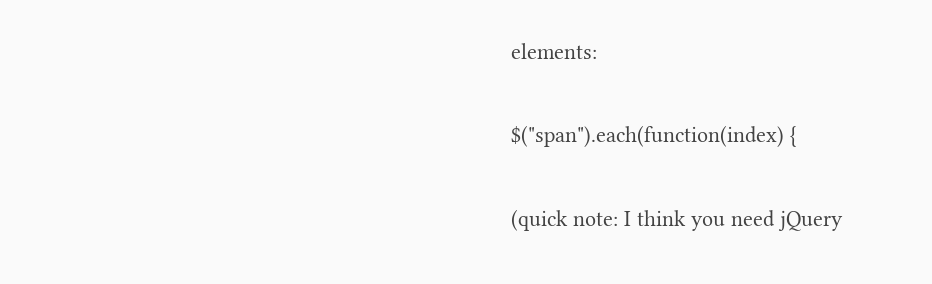elements:

$("span").each(function(index) {

(quick note: I think you need jQuery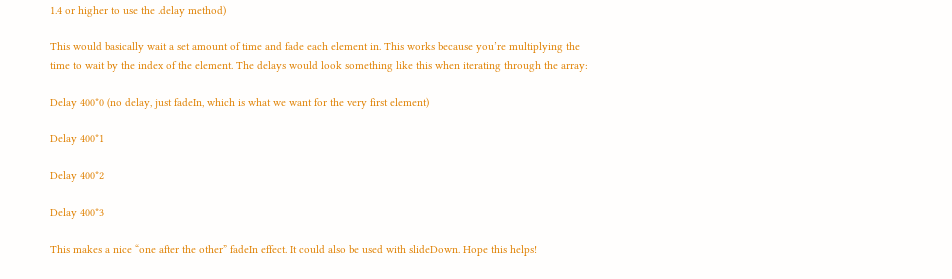1.4 or higher to use the .delay method)

This would basically wait a set amount of time and fade each element in. This works because you’re multiplying the time to wait by the index of the element. The delays would look something like this when iterating through the array:

Delay 400*0 (no delay, just fadeIn, which is what we want for the very first element)

Delay 400*1

Delay 400*2

Delay 400*3

This makes a nice “one after the other” fadeIn effect. It could also be used with slideDown. Hope this helps!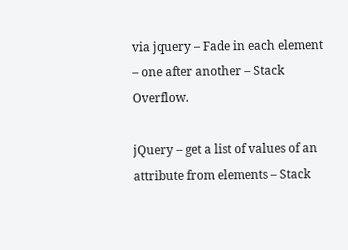via jquery – Fade in each element – one after another – Stack Overflow.

jQuery – get a list of values of an attribute from elements – Stack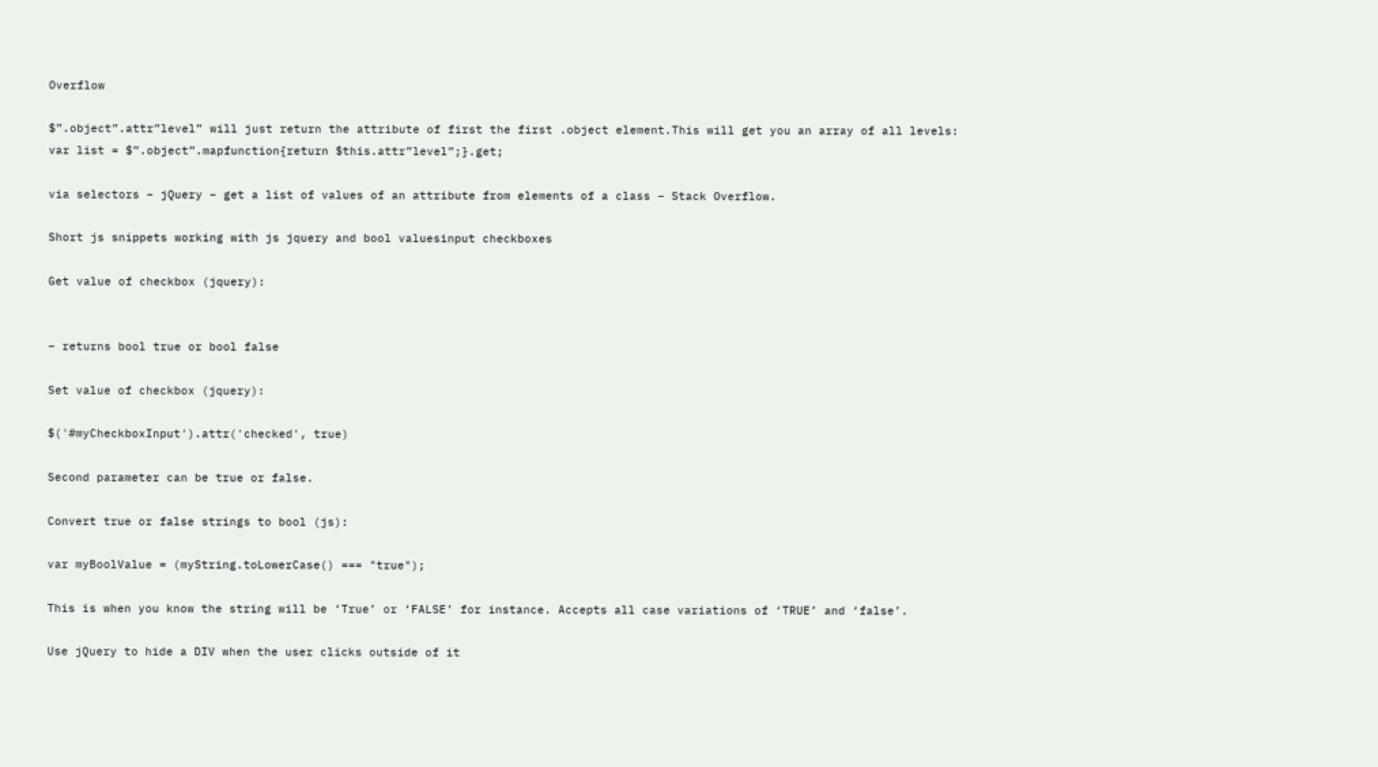Overflow

$”.object”.attr”level” will just return the attribute of first the first .object element.This will get you an array of all levels:
var list = $”.object”.mapfunction{return $this.attr”level”;}.get;

via selectors – jQuery – get a list of values of an attribute from elements of a class – Stack Overflow.

Short js snippets working with js jquery and bool valuesinput checkboxes

Get value of checkbox (jquery):


– returns bool true or bool false

Set value of checkbox (jquery):

$('#myCheckboxInput').attr('checked', true)

Second parameter can be true or false.

Convert true or false strings to bool (js):

var myBoolValue = (myString.toLowerCase() === "true");

This is when you know the string will be ‘True’ or ‘FALSE’ for instance. Accepts all case variations of ‘TRUE’ and ‘false’.

Use jQuery to hide a DIV when the user clicks outside of it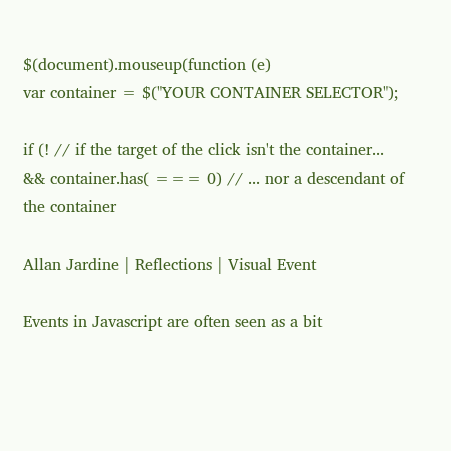$(document).mouseup(function (e)
var container = $("YOUR CONTAINER SELECTOR");

if (! // if the target of the click isn't the container...
&& container.has( === 0) // ... nor a descendant of the container

Allan Jardine | Reflections | Visual Event

Events in Javascript are often seen as a bit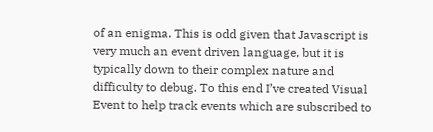of an enigma. This is odd given that Javascript is very much an event driven language, but it is typically down to their complex nature and difficulty to debug. To this end I’ve created Visual Event to help track events which are subscribed to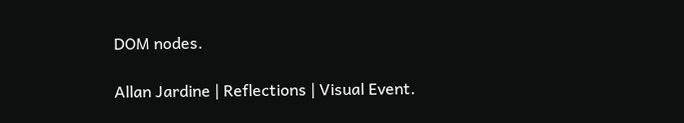DOM nodes.

Allan Jardine | Reflections | Visual Event.